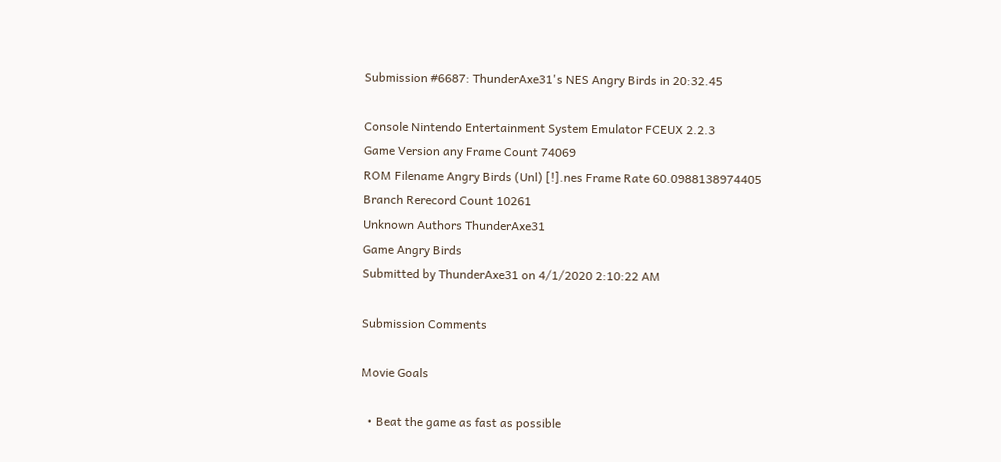Submission #6687: ThunderAxe31's NES Angry Birds in 20:32.45

Console Nintendo Entertainment System Emulator FCEUX 2.2.3
Game Version any Frame Count 74069
ROM Filename Angry Birds (Unl) [!].nes Frame Rate 60.0988138974405
Branch Rerecord Count 10261
Unknown Authors ThunderAxe31
Game Angry Birds
Submitted by ThunderAxe31 on 4/1/2020 2:10:22 AM

Submission Comments

Movie Goals

  • Beat the game as fast as possible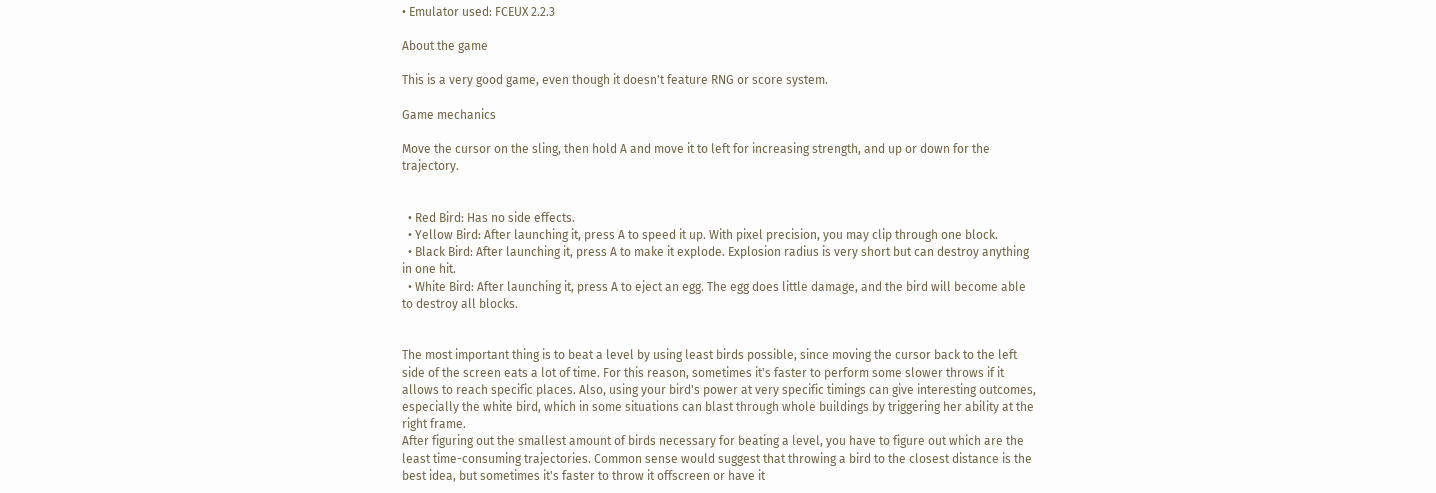• Emulator used: FCEUX 2.2.3

About the game

This is a very good game, even though it doesn't feature RNG or score system.

Game mechanics

Move the cursor on the sling, then hold A and move it to left for increasing strength, and up or down for the trajectory.


  • Red Bird: Has no side effects.
  • Yellow Bird: After launching it, press A to speed it up. With pixel precision, you may clip through one block.
  • Black Bird: After launching it, press A to make it explode. Explosion radius is very short but can destroy anything in one hit.
  • White Bird: After launching it, press A to eject an egg. The egg does little damage, and the bird will become able to destroy all blocks.


The most important thing is to beat a level by using least birds possible, since moving the cursor back to the left side of the screen eats a lot of time. For this reason, sometimes it's faster to perform some slower throws if it allows to reach specific places. Also, using your bird's power at very specific timings can give interesting outcomes, especially the white bird, which in some situations can blast through whole buildings by triggering her ability at the right frame.
After figuring out the smallest amount of birds necessary for beating a level, you have to figure out which are the least time-consuming trajectories. Common sense would suggest that throwing a bird to the closest distance is the best idea, but sometimes it's faster to throw it offscreen or have it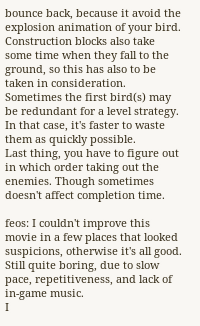bounce back, because it avoid the explosion animation of your bird. Construction blocks also take some time when they fall to the ground, so this has also to be taken in consideration.
Sometimes the first bird(s) may be redundant for a level strategy. In that case, it's faster to waste them as quickly possible.
Last thing, you have to figure out in which order taking out the enemies. Though sometimes doesn't affect completion time.

feos: I couldn't improve this movie in a few places that looked suspicions, otherwise it's all good. Still quite boring, due to slow pace, repetitiveness, and lack of in-game music.
I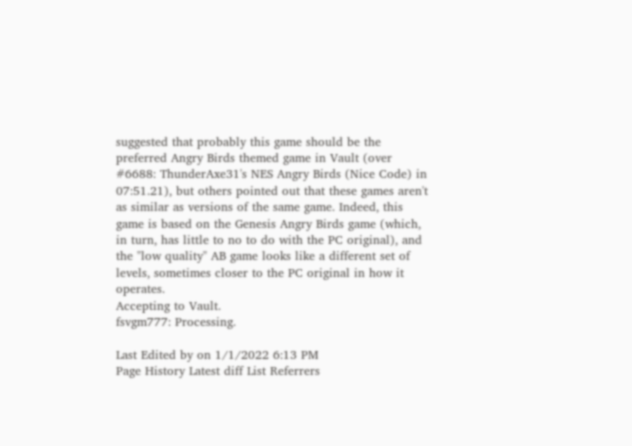suggested that probably this game should be the preferred Angry Birds themed game in Vault (over #6688: ThunderAxe31's NES Angry Birds (Nice Code) in 07:51.21), but others pointed out that these games aren't as similar as versions of the same game. Indeed, this game is based on the Genesis Angry Birds game (which, in turn, has little to no to do with the PC original), and the "low quality" AB game looks like a different set of levels, sometimes closer to the PC original in how it operates.
Accepting to Vault.
fsvgm777: Processing.

Last Edited by on 1/1/2022 6:13 PM
Page History Latest diff List Referrers